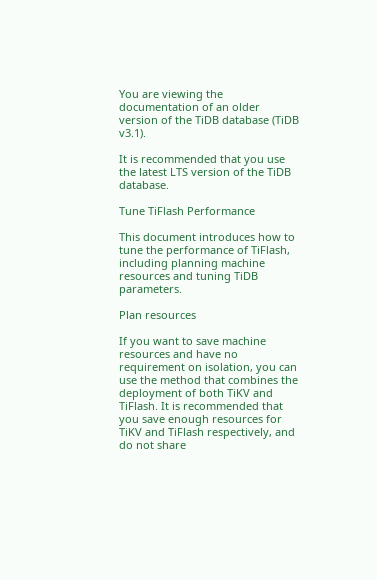You are viewing the documentation of an older version of the TiDB database (TiDB v3.1).

It is recommended that you use the latest LTS version of the TiDB database.

Tune TiFlash Performance

This document introduces how to tune the performance of TiFlash, including planning machine resources and tuning TiDB parameters.

Plan resources

If you want to save machine resources and have no requirement on isolation, you can use the method that combines the deployment of both TiKV and TiFlash. It is recommended that you save enough resources for TiKV and TiFlash respectively, and do not share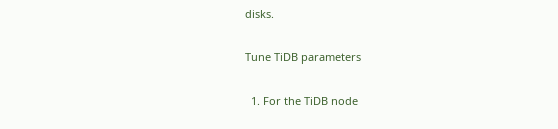disks.

Tune TiDB parameters

  1. For the TiDB node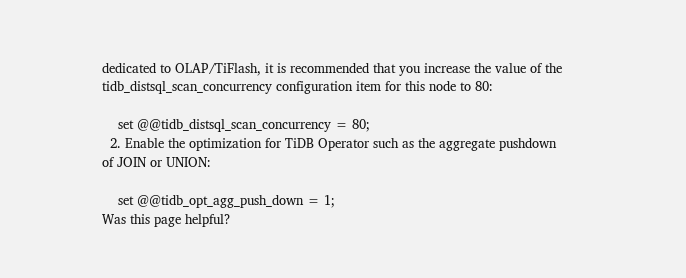dedicated to OLAP/TiFlash, it is recommended that you increase the value of the tidb_distsql_scan_concurrency configuration item for this node to 80:

    set @@tidb_distsql_scan_concurrency = 80;
  2. Enable the optimization for TiDB Operator such as the aggregate pushdown of JOIN or UNION:

    set @@tidb_opt_agg_push_down = 1;
Was this page helpful?